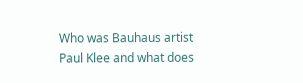Who was Bauhaus artist Paul Klee and what does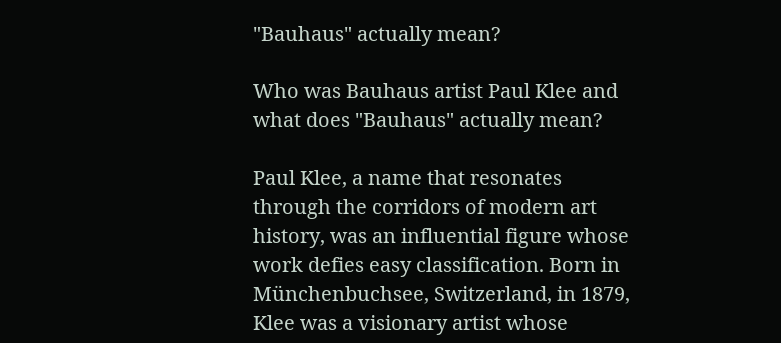"Bauhaus" actually mean?

Who was Bauhaus artist Paul Klee and what does "Bauhaus" actually mean?

Paul Klee, a name that resonates through the corridors of modern art history, was an influential figure whose work defies easy classification. Born in Münchenbuchsee, Switzerland, in 1879, Klee was a visionary artist whose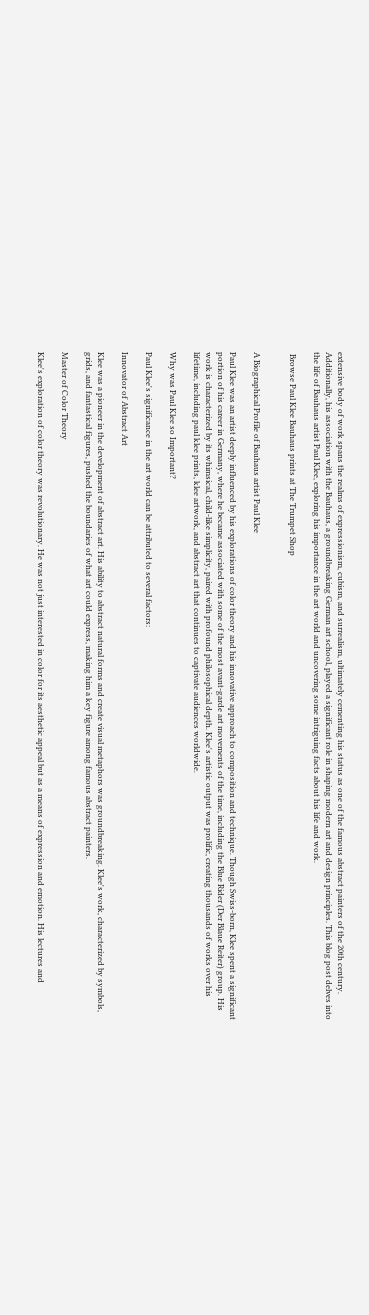extensive body of work spans the realms of expressionism, cubism, and surrealism, ultimately cementing his status as one of the famous abstract painters of the 20th century. Additionally, his association with the Bauhaus, a groundbreaking German art school, played a significant role in shaping modern art and design principles. This blog post delves into the life of Bauhaus artist Paul Klee, exploring his importance in the art world and uncovering some intriguing facts about his life and work.

 Browse Paul Klee Bauhaus prints at The Trumpet Shop


A Biographical Profile of Bauhaus artist Paul Klee

Paul Klee was an artist deeply influenced by his explorations of color theory and his innovative approach to composition and technique. Though Swiss-born, Klee spent a significant portion of his career in Germany, where he became associated with some of the most avant-garde art movements of the time, including the Blue Rider (Der Blaue Reiter) group. His work is characterized by its whimsical, child-like simplicity, paired with profound philosophical depth. Klee's artistic output was prolific, creating thousands of works over his lifetime, including paul klee prints, klee artwork, and abstract art that continues to captivate audiences worldwide.

Why was Paul Klee so Important?

Paul Klee's significance in the art world can be attributed to several factors:

Innovator of Abstract Art

Klee was a pioneer in the development of abstract art. His ability to abstract natural forms and create visual metaphors was groundbreaking. Klee's work, characterized by symbols, grids, and fantastical figures, pushed the boundaries of what art could express, making him a key figure among famous abstract painters.

Master of Color Theory

Klee's exploration of color theory was revolutionary. He was not just interested in color for its aesthetic appeal but as a means of expression and emotion. His lectures and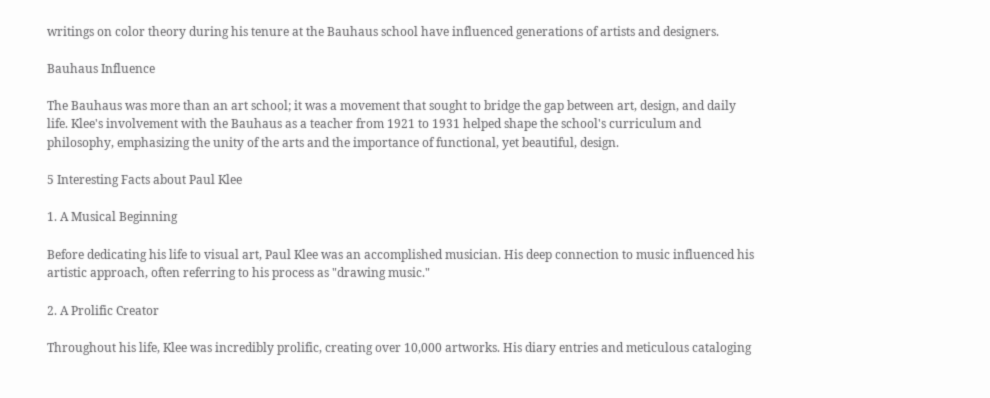writings on color theory during his tenure at the Bauhaus school have influenced generations of artists and designers.

Bauhaus Influence

The Bauhaus was more than an art school; it was a movement that sought to bridge the gap between art, design, and daily life. Klee's involvement with the Bauhaus as a teacher from 1921 to 1931 helped shape the school's curriculum and philosophy, emphasizing the unity of the arts and the importance of functional, yet beautiful, design.

5 Interesting Facts about Paul Klee

1. A Musical Beginning

Before dedicating his life to visual art, Paul Klee was an accomplished musician. His deep connection to music influenced his artistic approach, often referring to his process as "drawing music."

2. A Prolific Creator

Throughout his life, Klee was incredibly prolific, creating over 10,000 artworks. His diary entries and meticulous cataloging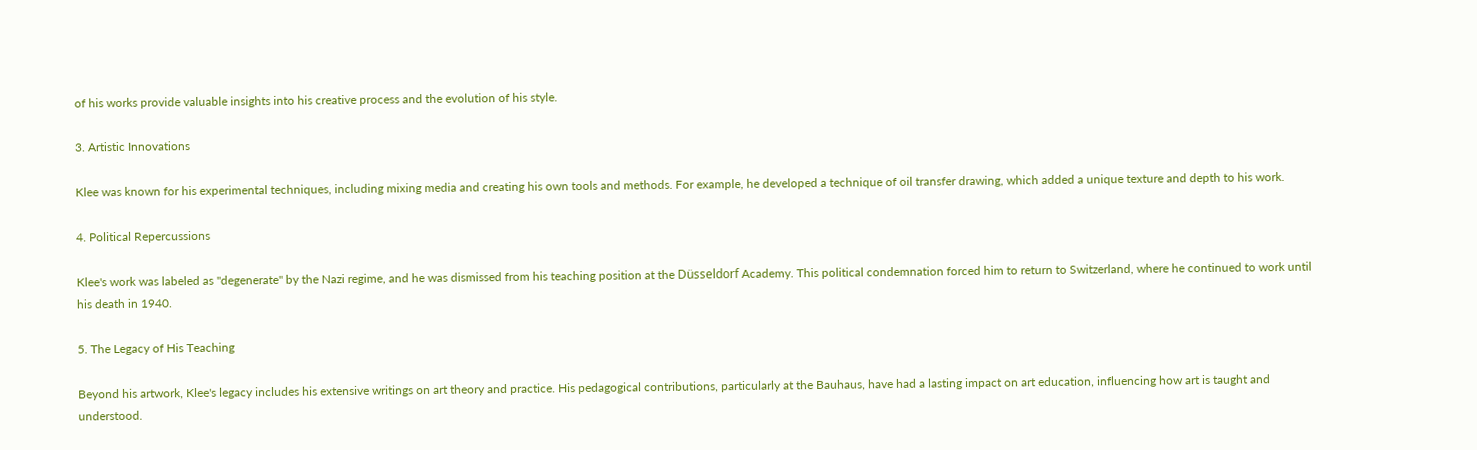of his works provide valuable insights into his creative process and the evolution of his style.

3. Artistic Innovations

Klee was known for his experimental techniques, including mixing media and creating his own tools and methods. For example, he developed a technique of oil transfer drawing, which added a unique texture and depth to his work.

4. Political Repercussions

Klee's work was labeled as "degenerate" by the Nazi regime, and he was dismissed from his teaching position at the Düsseldorf Academy. This political condemnation forced him to return to Switzerland, where he continued to work until his death in 1940.

5. The Legacy of His Teaching

Beyond his artwork, Klee's legacy includes his extensive writings on art theory and practice. His pedagogical contributions, particularly at the Bauhaus, have had a lasting impact on art education, influencing how art is taught and understood.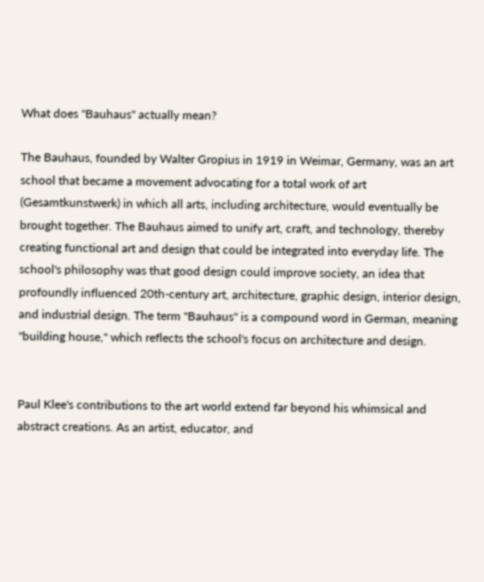What does "Bauhaus" actually mean?

The Bauhaus, founded by Walter Gropius in 1919 in Weimar, Germany, was an art school that became a movement advocating for a total work of art (Gesamtkunstwerk) in which all arts, including architecture, would eventually be brought together. The Bauhaus aimed to unify art, craft, and technology, thereby creating functional art and design that could be integrated into everyday life. The school's philosophy was that good design could improve society, an idea that profoundly influenced 20th-century art, architecture, graphic design, interior design, and industrial design. The term "Bauhaus" is a compound word in German, meaning "building house," which reflects the school's focus on architecture and design.


Paul Klee's contributions to the art world extend far beyond his whimsical and abstract creations. As an artist, educator, and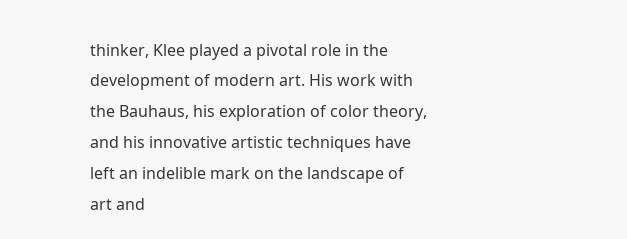thinker, Klee played a pivotal role in the development of modern art. His work with the Bauhaus, his exploration of color theory, and his innovative artistic techniques have left an indelible mark on the landscape of art and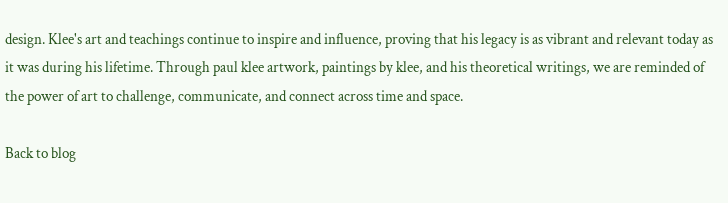design. Klee's art and teachings continue to inspire and influence, proving that his legacy is as vibrant and relevant today as it was during his lifetime. Through paul klee artwork, paintings by klee, and his theoretical writings, we are reminded of the power of art to challenge, communicate, and connect across time and space.

Back to blog